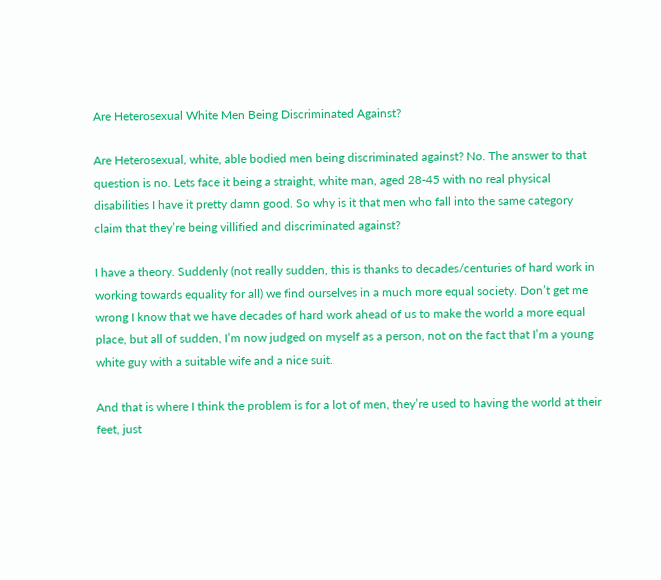Are Heterosexual White Men Being Discriminated Against?

Are Heterosexual, white, able bodied men being discriminated against? No. The answer to that question is no. Lets face it being a straight, white man, aged 28-45 with no real physical disabilities I have it pretty damn good. So why is it that men who fall into the same category claim that they’re being villified and discriminated against?

I have a theory. Suddenly (not really sudden, this is thanks to decades/centuries of hard work in working towards equality for all) we find ourselves in a much more equal society. Don’t get me wrong I know that we have decades of hard work ahead of us to make the world a more equal place, but all of sudden, I’m now judged on myself as a person, not on the fact that I’m a young white guy with a suitable wife and a nice suit.

And that is where I think the problem is for a lot of men, they’re used to having the world at their feet, just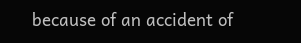because of an accident of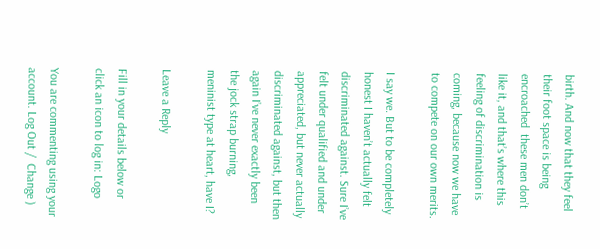birth. And now that they feel their foot space is being encroached  these men don’t like it, and that’s where this feeling of discrimination is coming, because now we have to compete on our own merits.

I say we. But to be completely honest I haven’t actually felt discriminated against. Sure I’ve felt under qualified and under appreciated, but never actually discriminated against, but then again I’ve never exactly been the jock strap burning, meninist type at heart, have I?

Leave a Reply

Fill in your details below or click an icon to log in: Logo

You are commenting using your account. Log Out /  Change )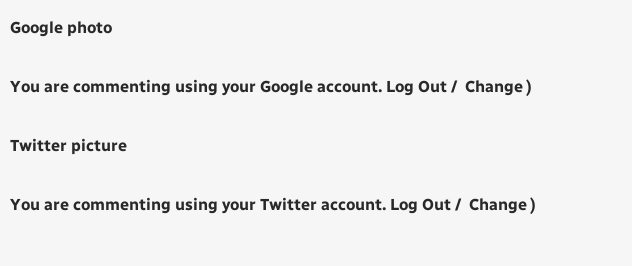Google photo

You are commenting using your Google account. Log Out /  Change )

Twitter picture

You are commenting using your Twitter account. Log Out /  Change )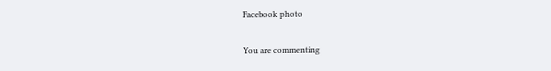Facebook photo

You are commenting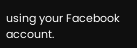using your Facebook account.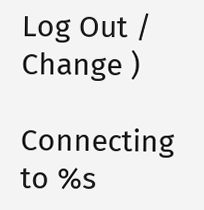Log Out /  Change )

Connecting to %s